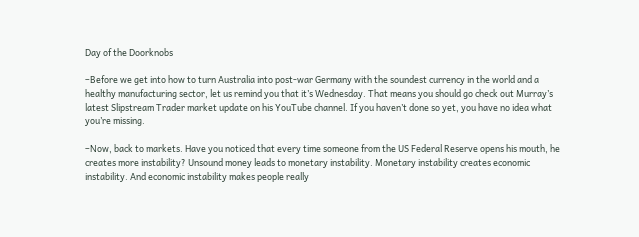Day of the Doorknobs

–Before we get into how to turn Australia into post-war Germany with the soundest currency in the world and a healthy manufacturing sector, let us remind you that it’s Wednesday. That means you should go check out Murray’s latest Slipstream Trader market update on his YouTube channel. If you haven’t done so yet, you have no idea what you’re missing.

–Now, back to markets. Have you noticed that every time someone from the US Federal Reserve opens his mouth, he creates more instability? Unsound money leads to monetary instability. Monetary instability creates economic instability. And economic instability makes people really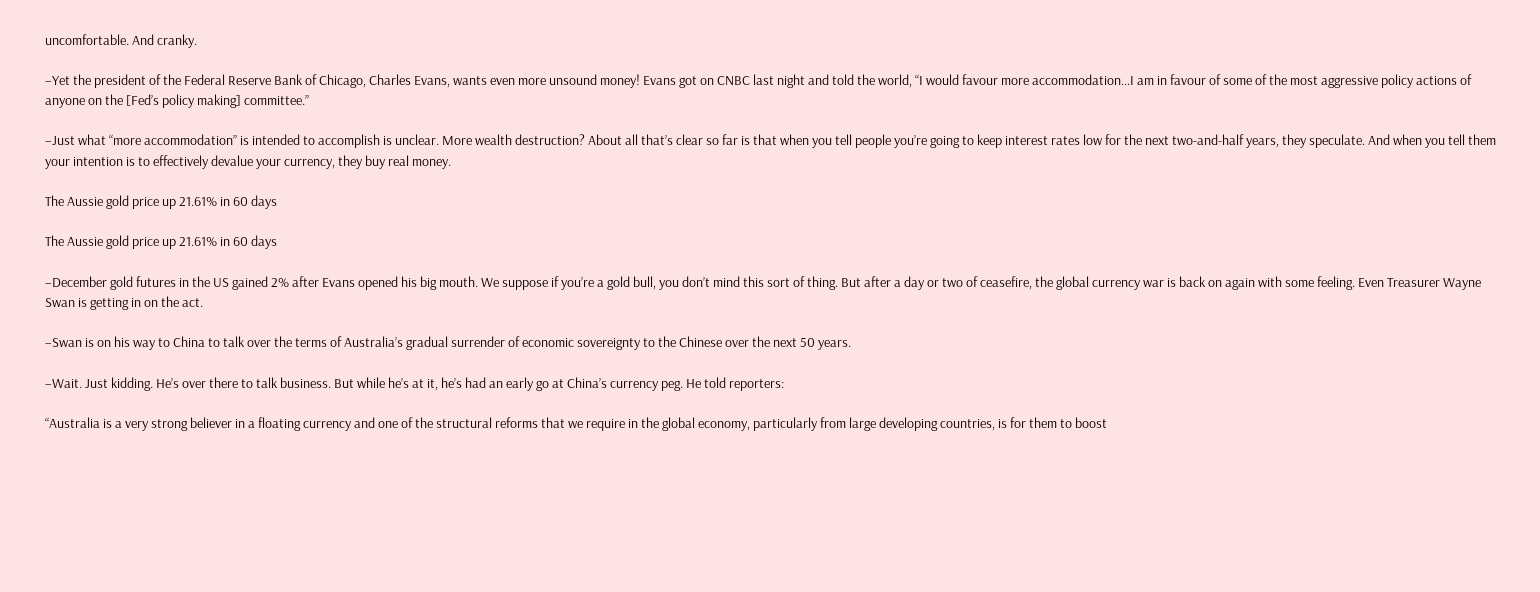uncomfortable. And cranky.

–Yet the president of the Federal Reserve Bank of Chicago, Charles Evans, wants even more unsound money! Evans got on CNBC last night and told the world, “I would favour more accommodation…I am in favour of some of the most aggressive policy actions of anyone on the [Fed’s policy making] committee.”

–Just what “more accommodation” is intended to accomplish is unclear. More wealth destruction? About all that’s clear so far is that when you tell people you’re going to keep interest rates low for the next two-and-half years, they speculate. And when you tell them your intention is to effectively devalue your currency, they buy real money.

The Aussie gold price up 21.61% in 60 days

The Aussie gold price up 21.61% in 60 days

–December gold futures in the US gained 2% after Evans opened his big mouth. We suppose if you’re a gold bull, you don’t mind this sort of thing. But after a day or two of ceasefire, the global currency war is back on again with some feeling. Even Treasurer Wayne Swan is getting in on the act.

–Swan is on his way to China to talk over the terms of Australia’s gradual surrender of economic sovereignty to the Chinese over the next 50 years.

–Wait. Just kidding. He’s over there to talk business. But while he’s at it, he’s had an early go at China’s currency peg. He told reporters:

“Australia is a very strong believer in a floating currency and one of the structural reforms that we require in the global economy, particularly from large developing countries, is for them to boost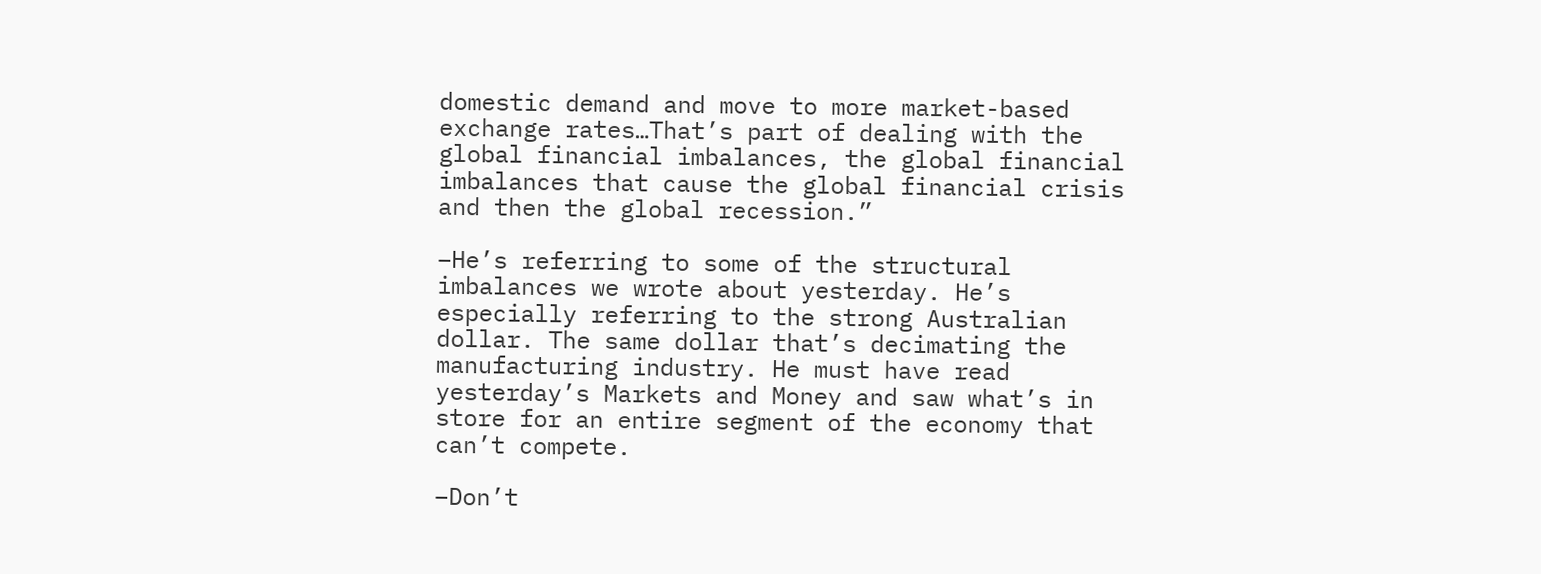domestic demand and move to more market-based exchange rates…That’s part of dealing with the global financial imbalances, the global financial imbalances that cause the global financial crisis and then the global recession.”

–He’s referring to some of the structural imbalances we wrote about yesterday. He’s especially referring to the strong Australian dollar. The same dollar that’s decimating the manufacturing industry. He must have read yesterday’s Markets and Money and saw what’s in store for an entire segment of the economy that can’t compete.

–Don’t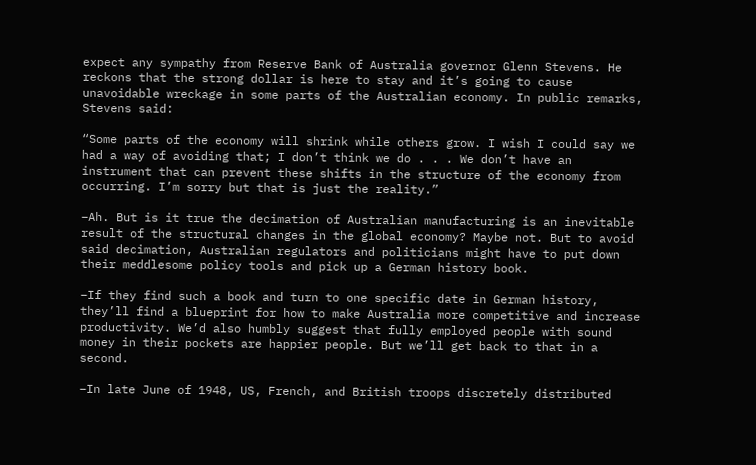expect any sympathy from Reserve Bank of Australia governor Glenn Stevens. He reckons that the strong dollar is here to stay and it’s going to cause unavoidable wreckage in some parts of the Australian economy. In public remarks, Stevens said:

“Some parts of the economy will shrink while others grow. I wish I could say we had a way of avoiding that; I don’t think we do . . . We don’t have an instrument that can prevent these shifts in the structure of the economy from occurring. I’m sorry but that is just the reality.”

–Ah. But is it true the decimation of Australian manufacturing is an inevitable result of the structural changes in the global economy? Maybe not. But to avoid said decimation, Australian regulators and politicians might have to put down their meddlesome policy tools and pick up a German history book.

–If they find such a book and turn to one specific date in German history, they’ll find a blueprint for how to make Australia more competitive and increase productivity. We’d also humbly suggest that fully employed people with sound money in their pockets are happier people. But we’ll get back to that in a second.

–In late June of 1948, US, French, and British troops discretely distributed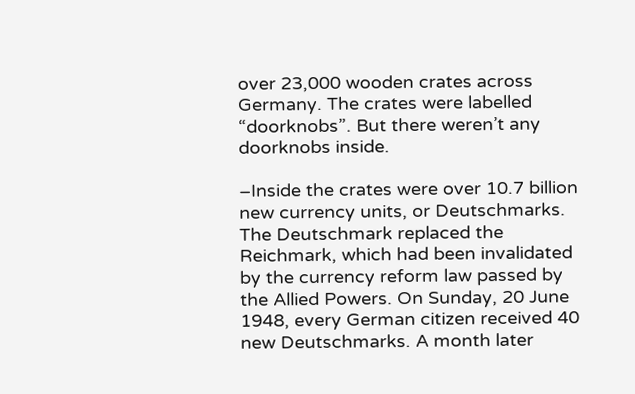over 23,000 wooden crates across Germany. The crates were labelled “doorknobs”. But there weren’t any doorknobs inside.

–Inside the crates were over 10.7 billion new currency units, or Deutschmarks. The Deutschmark replaced the Reichmark, which had been invalidated by the currency reform law passed by the Allied Powers. On Sunday, 20 June 1948, every German citizen received 40 new Deutschmarks. A month later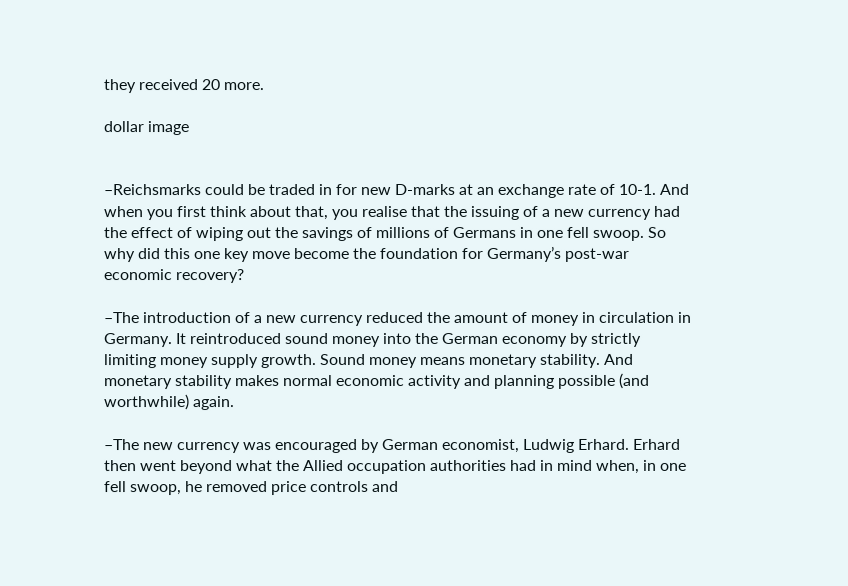they received 20 more.

dollar image


–Reichsmarks could be traded in for new D-marks at an exchange rate of 10-1. And when you first think about that, you realise that the issuing of a new currency had the effect of wiping out the savings of millions of Germans in one fell swoop. So why did this one key move become the foundation for Germany’s post-war economic recovery?

–The introduction of a new currency reduced the amount of money in circulation in Germany. It reintroduced sound money into the German economy by strictly limiting money supply growth. Sound money means monetary stability. And monetary stability makes normal economic activity and planning possible (and worthwhile) again.

–The new currency was encouraged by German economist, Ludwig Erhard. Erhard then went beyond what the Allied occupation authorities had in mind when, in one fell swoop, he removed price controls and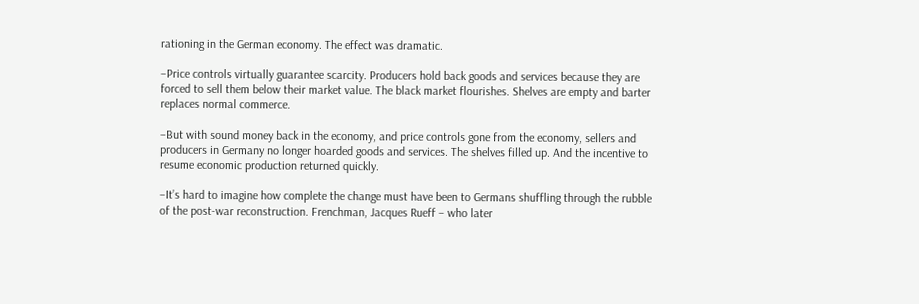rationing in the German economy. The effect was dramatic.

–Price controls virtually guarantee scarcity. Producers hold back goods and services because they are forced to sell them below their market value. The black market flourishes. Shelves are empty and barter replaces normal commerce.

–But with sound money back in the economy, and price controls gone from the economy, sellers and producers in Germany no longer hoarded goods and services. The shelves filled up. And the incentive to resume economic production returned quickly.

–It’s hard to imagine how complete the change must have been to Germans shuffling through the rubble of the post-war reconstruction. Frenchman, Jacques Rueff – who later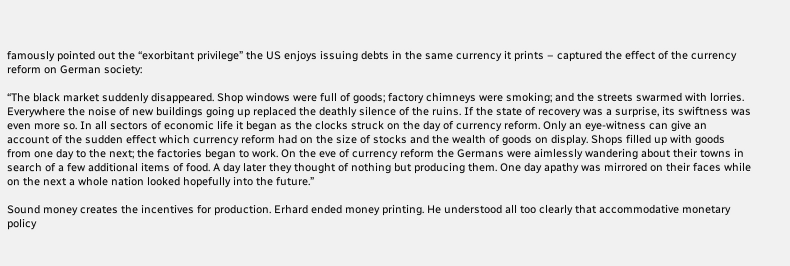famously pointed out the “exorbitant privilege” the US enjoys issuing debts in the same currency it prints – captured the effect of the currency reform on German society:

“The black market suddenly disappeared. Shop windows were full of goods; factory chimneys were smoking; and the streets swarmed with lorries. Everywhere the noise of new buildings going up replaced the deathly silence of the ruins. If the state of recovery was a surprise, its swiftness was even more so. In all sectors of economic life it began as the clocks struck on the day of currency reform. Only an eye-witness can give an account of the sudden effect which currency reform had on the size of stocks and the wealth of goods on display. Shops filled up with goods from one day to the next; the factories began to work. On the eve of currency reform the Germans were aimlessly wandering about their towns in search of a few additional items of food. A day later they thought of nothing but producing them. One day apathy was mirrored on their faces while on the next a whole nation looked hopefully into the future.”

Sound money creates the incentives for production. Erhard ended money printing. He understood all too clearly that accommodative monetary policy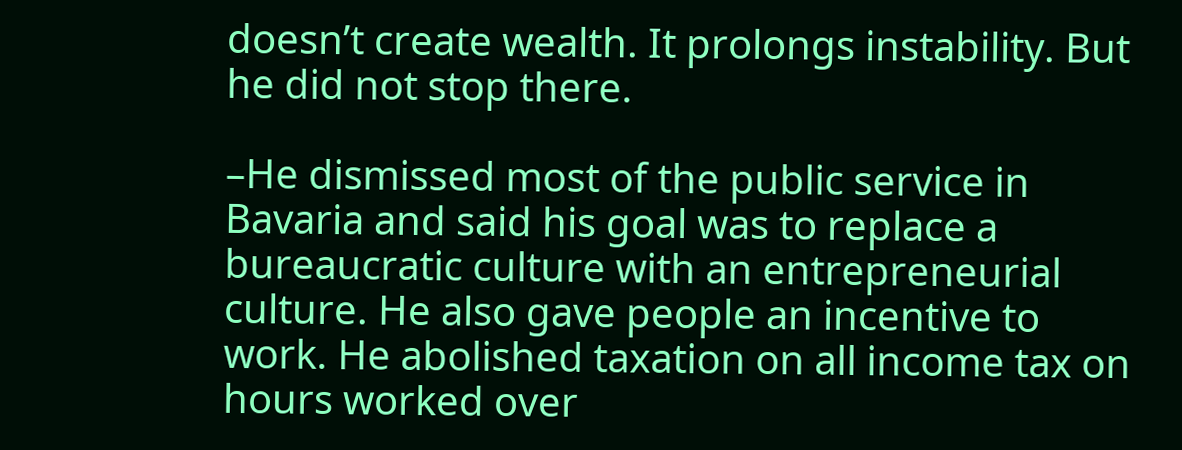doesn’t create wealth. It prolongs instability. But he did not stop there.

–He dismissed most of the public service in Bavaria and said his goal was to replace a bureaucratic culture with an entrepreneurial culture. He also gave people an incentive to work. He abolished taxation on all income tax on hours worked over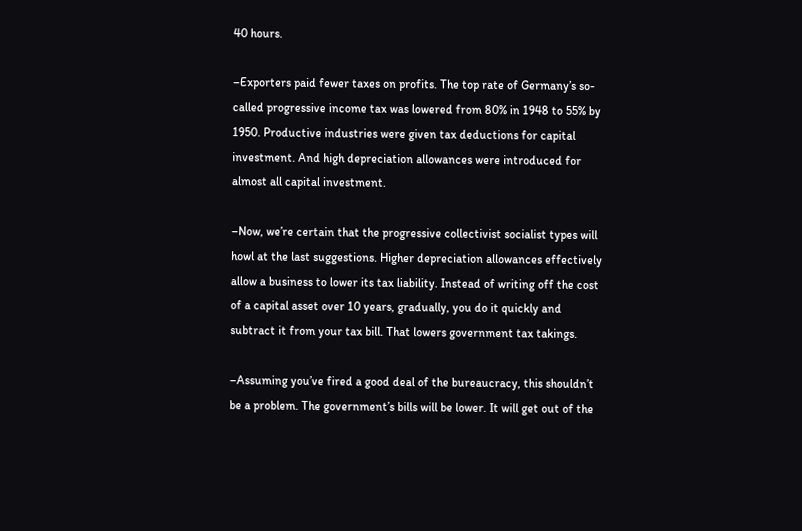40 hours.

–Exporters paid fewer taxes on profits. The top rate of Germany’s so-called progressive income tax was lowered from 80% in 1948 to 55% by 1950. Productive industries were given tax deductions for capital investment. And high depreciation allowances were introduced for almost all capital investment.

–Now, we’re certain that the progressive collectivist socialist types will howl at the last suggestions. Higher depreciation allowances effectively allow a business to lower its tax liability. Instead of writing off the cost of a capital asset over 10 years, gradually, you do it quickly and subtract it from your tax bill. That lowers government tax takings.

–Assuming you’ve fired a good deal of the bureaucracy, this shouldn’t be a problem. The government’s bills will be lower. It will get out of the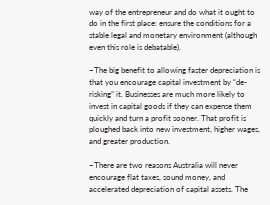way of the entrepreneur and do what it ought to do in the first place: ensure the conditions for a stable legal and monetary environment (although even this role is debatable).

–The big benefit to allowing faster depreciation is that you encourage capital investment by “de-risking” it. Businesses are much more likely to invest in capital goods if they can expense them quickly and turn a profit sooner. That profit is ploughed back into new investment, higher wages, and greater production.

–There are two reasons Australia will never encourage flat taxes, sound money, and accelerated depreciation of capital assets. The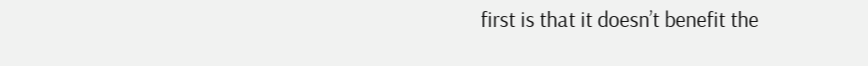first is that it doesn’t benefit the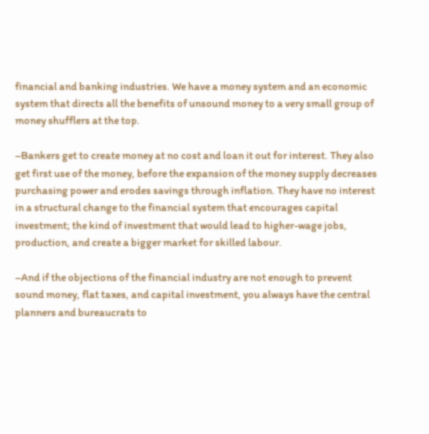financial and banking industries. We have a money system and an economic system that directs all the benefits of unsound money to a very small group of money shufflers at the top.

–Bankers get to create money at no cost and loan it out for interest. They also get first use of the money, before the expansion of the money supply decreases purchasing power and erodes savings through inflation. They have no interest in a structural change to the financial system that encourages capital investment; the kind of investment that would lead to higher-wage jobs, production, and create a bigger market for skilled labour.

–And if the objections of the financial industry are not enough to prevent sound money, flat taxes, and capital investment, you always have the central planners and bureaucrats to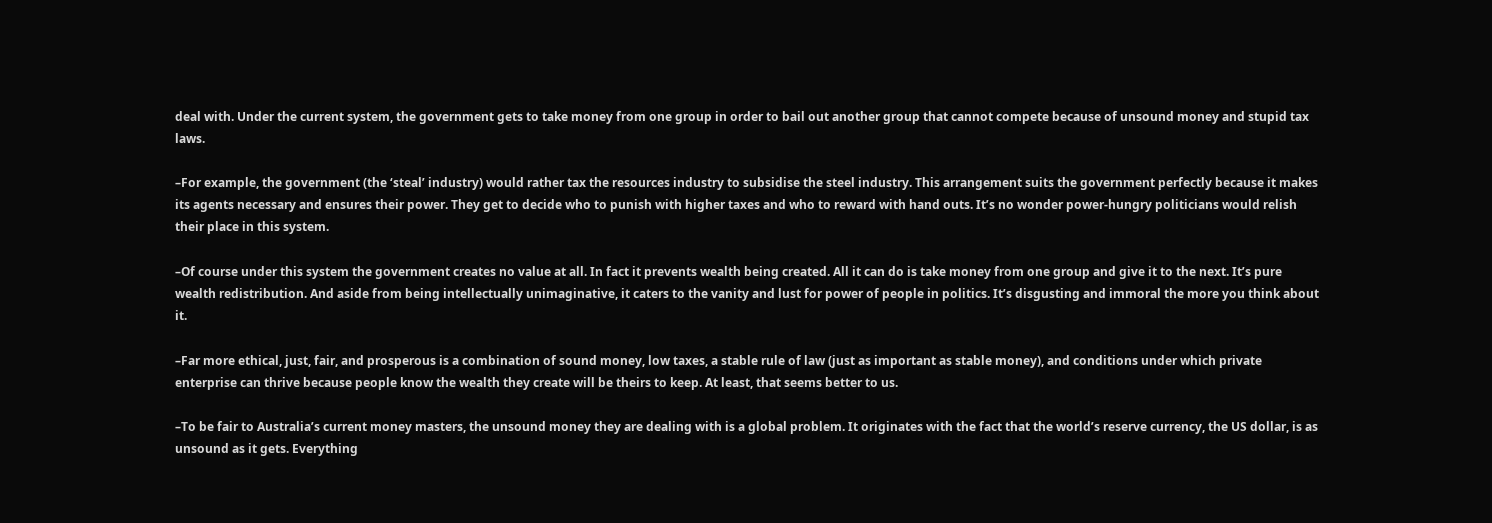deal with. Under the current system, the government gets to take money from one group in order to bail out another group that cannot compete because of unsound money and stupid tax laws.

–For example, the government (the ‘steal’ industry) would rather tax the resources industry to subsidise the steel industry. This arrangement suits the government perfectly because it makes its agents necessary and ensures their power. They get to decide who to punish with higher taxes and who to reward with hand outs. It’s no wonder power-hungry politicians would relish their place in this system.

–Of course under this system the government creates no value at all. In fact it prevents wealth being created. All it can do is take money from one group and give it to the next. It’s pure wealth redistribution. And aside from being intellectually unimaginative, it caters to the vanity and lust for power of people in politics. It’s disgusting and immoral the more you think about it.

–Far more ethical, just, fair, and prosperous is a combination of sound money, low taxes, a stable rule of law (just as important as stable money), and conditions under which private enterprise can thrive because people know the wealth they create will be theirs to keep. At least, that seems better to us.

–To be fair to Australia’s current money masters, the unsound money they are dealing with is a global problem. It originates with the fact that the world’s reserve currency, the US dollar, is as unsound as it gets. Everything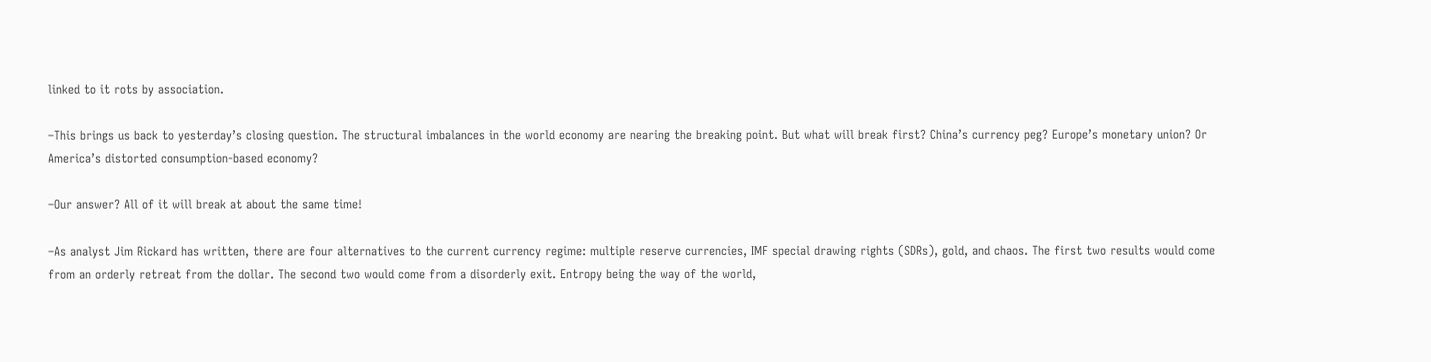linked to it rots by association.

–This brings us back to yesterday’s closing question. The structural imbalances in the world economy are nearing the breaking point. But what will break first? China’s currency peg? Europe’s monetary union? Or America’s distorted consumption-based economy?

–Our answer? All of it will break at about the same time!

–As analyst Jim Rickard has written, there are four alternatives to the current currency regime: multiple reserve currencies, IMF special drawing rights (SDRs), gold, and chaos. The first two results would come from an orderly retreat from the dollar. The second two would come from a disorderly exit. Entropy being the way of the world,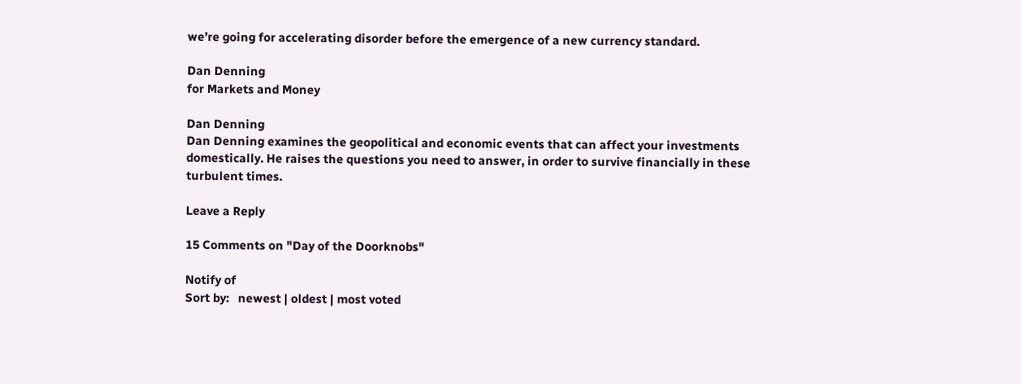we’re going for accelerating disorder before the emergence of a new currency standard.

Dan Denning
for Markets and Money

Dan Denning
Dan Denning examines the geopolitical and economic events that can affect your investments domestically. He raises the questions you need to answer, in order to survive financially in these turbulent times.

Leave a Reply

15 Comments on "Day of the Doorknobs"

Notify of
Sort by:   newest | oldest | most voted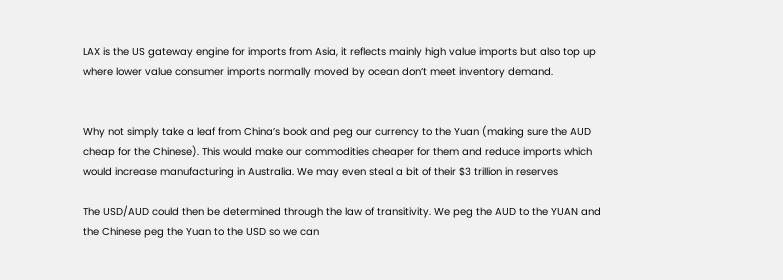LAX is the US gateway engine for imports from Asia, it reflects mainly high value imports but also top up where lower value consumer imports normally moved by ocean don’t meet inventory demand.


Why not simply take a leaf from China’s book and peg our currency to the Yuan (making sure the AUD cheap for the Chinese). This would make our commodities cheaper for them and reduce imports which would increase manufacturing in Australia. We may even steal a bit of their $3 trillion in reserves

The USD/AUD could then be determined through the law of transitivity. We peg the AUD to the YUAN and the Chinese peg the Yuan to the USD so we can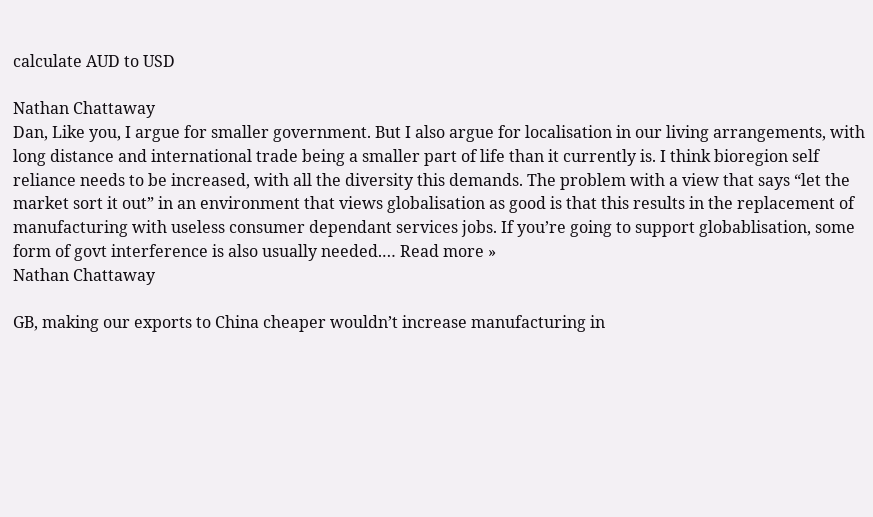calculate AUD to USD

Nathan Chattaway
Dan, Like you, I argue for smaller government. But I also argue for localisation in our living arrangements, with long distance and international trade being a smaller part of life than it currently is. I think bioregion self reliance needs to be increased, with all the diversity this demands. The problem with a view that says “let the market sort it out” in an environment that views globalisation as good is that this results in the replacement of manufacturing with useless consumer dependant services jobs. If you’re going to support globablisation, some form of govt interference is also usually needed.… Read more »
Nathan Chattaway

GB, making our exports to China cheaper wouldn’t increase manufacturing in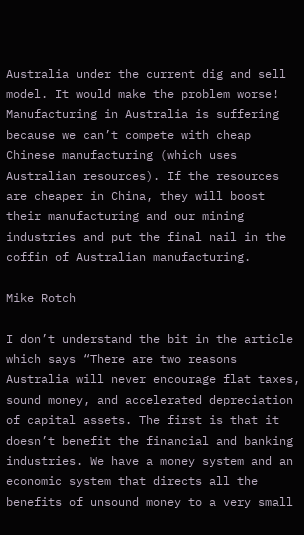Australia under the current dig and sell model. It would make the problem worse!
Manufacturing in Australia is suffering because we can’t compete with cheap Chinese manufacturing (which uses Australian resources). If the resources are cheaper in China, they will boost their manufacturing and our mining industries and put the final nail in the coffin of Australian manufacturing.

Mike Rotch

I don’t understand the bit in the article which says “There are two reasons Australia will never encourage flat taxes, sound money, and accelerated depreciation of capital assets. The first is that it doesn’t benefit the financial and banking industries. We have a money system and an economic system that directs all the benefits of unsound money to a very small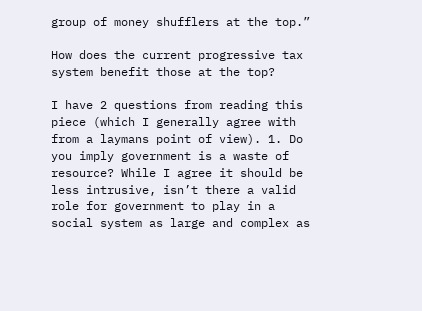group of money shufflers at the top.”

How does the current progressive tax system benefit those at the top?

I have 2 questions from reading this piece (which I generally agree with from a laymans point of view). 1. Do you imply government is a waste of resource? While I agree it should be less intrusive, isn’t there a valid role for government to play in a social system as large and complex as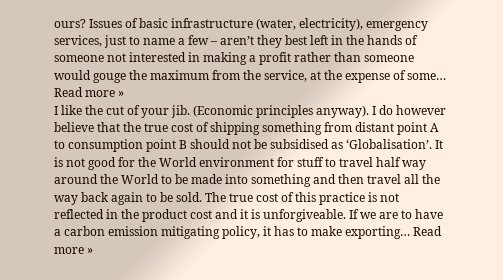ours? Issues of basic infrastructure (water, electricity), emergency services, just to name a few – aren’t they best left in the hands of someone not interested in making a profit rather than someone would gouge the maximum from the service, at the expense of some… Read more »
I like the cut of your jib. (Economic principles anyway). I do however believe that the true cost of shipping something from distant point A to consumption point B should not be subsidised as ‘Globalisation’. It is not good for the World environment for stuff to travel half way around the World to be made into something and then travel all the way back again to be sold. The true cost of this practice is not reflected in the product cost and it is unforgiveable. If we are to have a carbon emission mitigating policy, it has to make exporting… Read more »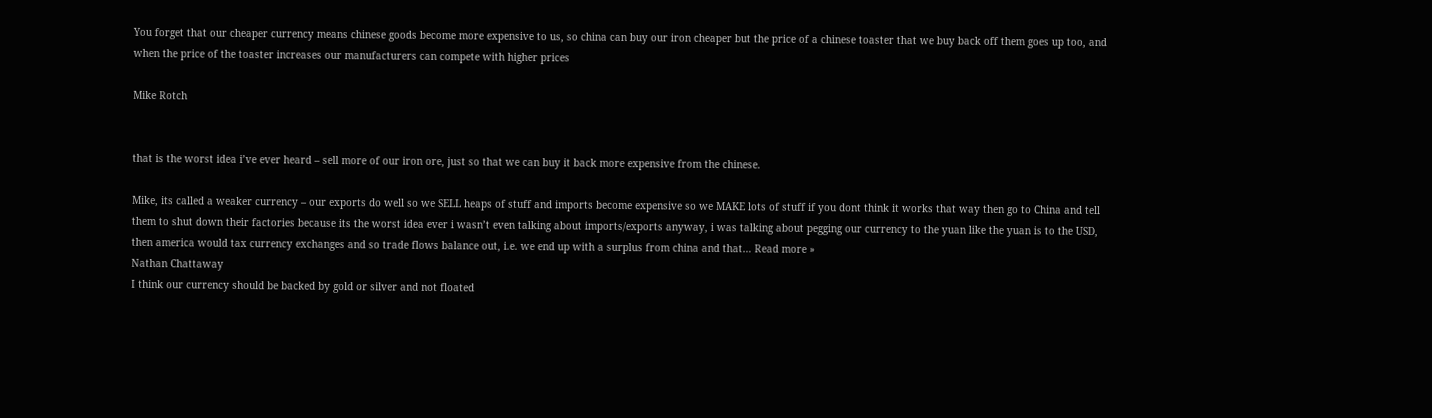You forget that our cheaper currency means chinese goods become more expensive to us, so china can buy our iron cheaper but the price of a chinese toaster that we buy back off them goes up too, and when the price of the toaster increases our manufacturers can compete with higher prices

Mike Rotch


that is the worst idea i’ve ever heard – sell more of our iron ore, just so that we can buy it back more expensive from the chinese.

Mike, its called a weaker currency – our exports do well so we SELL heaps of stuff and imports become expensive so we MAKE lots of stuff if you dont think it works that way then go to China and tell them to shut down their factories because its the worst idea ever i wasn’t even talking about imports/exports anyway, i was talking about pegging our currency to the yuan like the yuan is to the USD, then america would tax currency exchanges and so trade flows balance out, i.e. we end up with a surplus from china and that… Read more »
Nathan Chattaway
I think our currency should be backed by gold or silver and not floated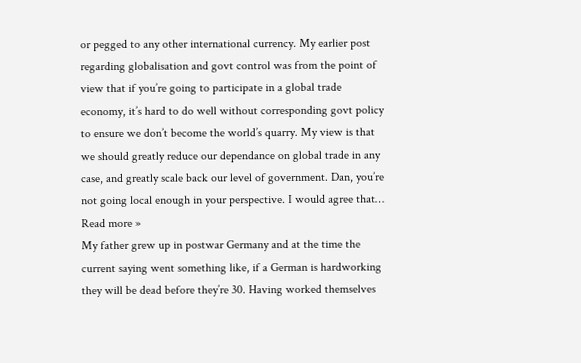or pegged to any other international currency. My earlier post regarding globalisation and govt control was from the point of view that if you’re going to participate in a global trade economy, it’s hard to do well without corresponding govt policy to ensure we don’t become the world’s quarry. My view is that we should greatly reduce our dependance on global trade in any case, and greatly scale back our level of government. Dan, you’re not going local enough in your perspective. I would agree that… Read more »
My father grew up in postwar Germany and at the time the current saying went something like, if a German is hardworking they will be dead before they’re 30. Having worked themselves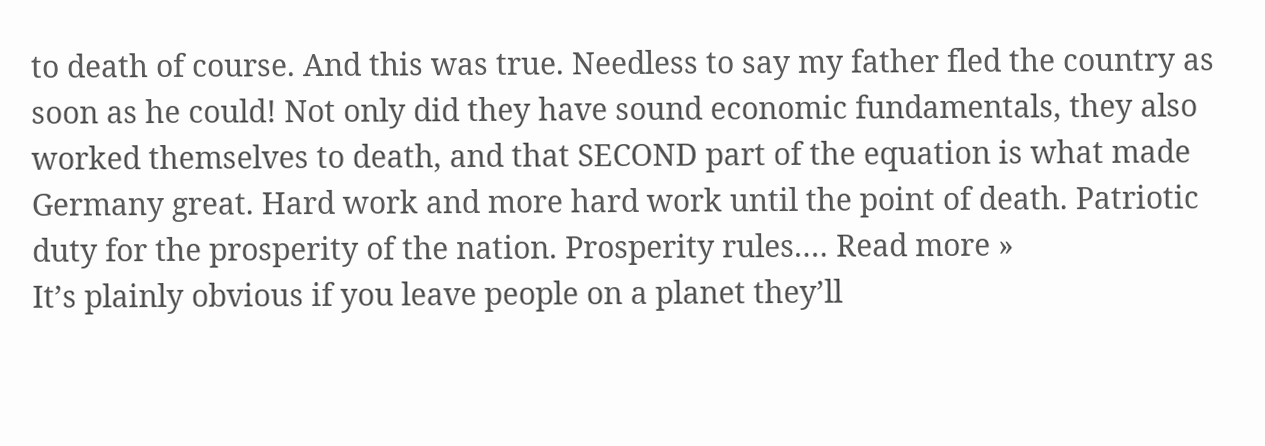to death of course. And this was true. Needless to say my father fled the country as soon as he could! Not only did they have sound economic fundamentals, they also worked themselves to death, and that SECOND part of the equation is what made Germany great. Hard work and more hard work until the point of death. Patriotic duty for the prosperity of the nation. Prosperity rules.… Read more »
It’s plainly obvious if you leave people on a planet they’ll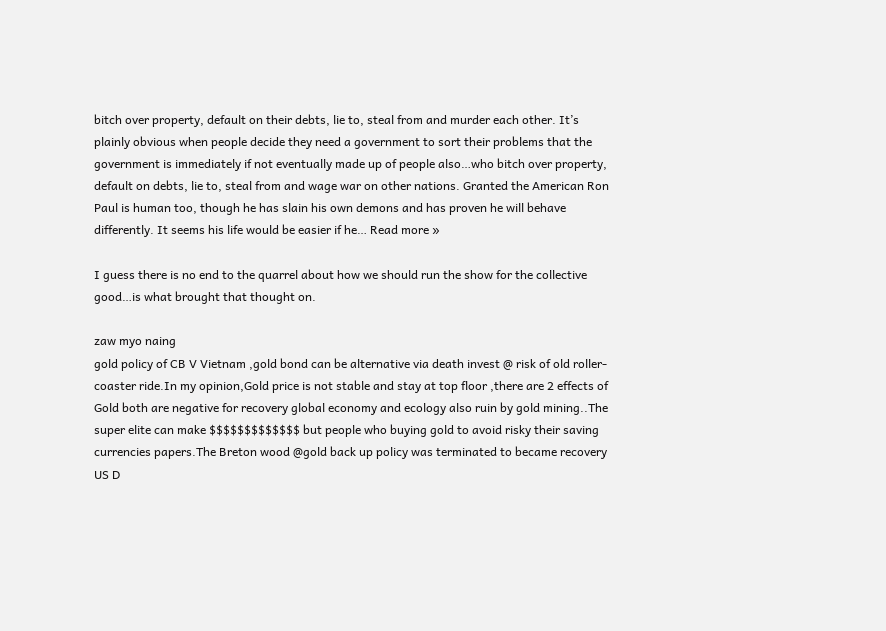bitch over property, default on their debts, lie to, steal from and murder each other. It’s plainly obvious when people decide they need a government to sort their problems that the government is immediately if not eventually made up of people also…who bitch over property, default on debts, lie to, steal from and wage war on other nations. Granted the American Ron Paul is human too, though he has slain his own demons and has proven he will behave differently. It seems his life would be easier if he… Read more »

I guess there is no end to the quarrel about how we should run the show for the collective good…is what brought that thought on.

zaw myo naing
gold policy of CB V Vietnam ,gold bond can be alternative via death invest @ risk of old roller-coaster ride.In my opinion,Gold price is not stable and stay at top floor ,there are 2 effects of Gold both are negative for recovery global economy and ecology also ruin by gold mining..The super elite can make $$$$$$$$$$$$$ but people who buying gold to avoid risky their saving currencies papers.The Breton wood @gold back up policy was terminated to became recovery US D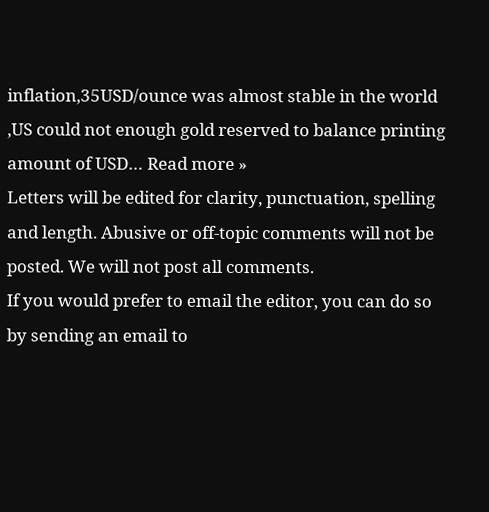inflation,35USD/ounce was almost stable in the world ,US could not enough gold reserved to balance printing amount of USD… Read more »
Letters will be edited for clarity, punctuation, spelling and length. Abusive or off-topic comments will not be posted. We will not post all comments.
If you would prefer to email the editor, you can do so by sending an email to